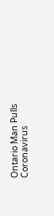Ontario Man Pulls Coronavirus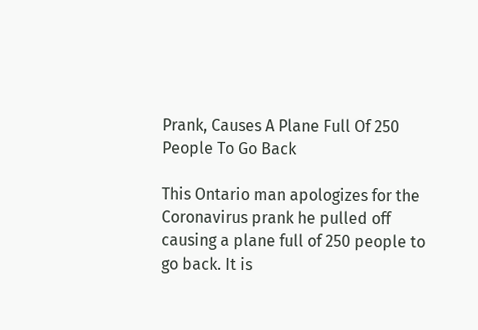Prank, Causes A Plane Full Of 250 People To Go Back

This Ontario man apologizes for the Coronavirus prank he pulled off causing a plane full of 250 people to go back. It is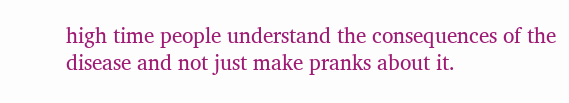high time people understand the consequences of the disease and not just make pranks about it.